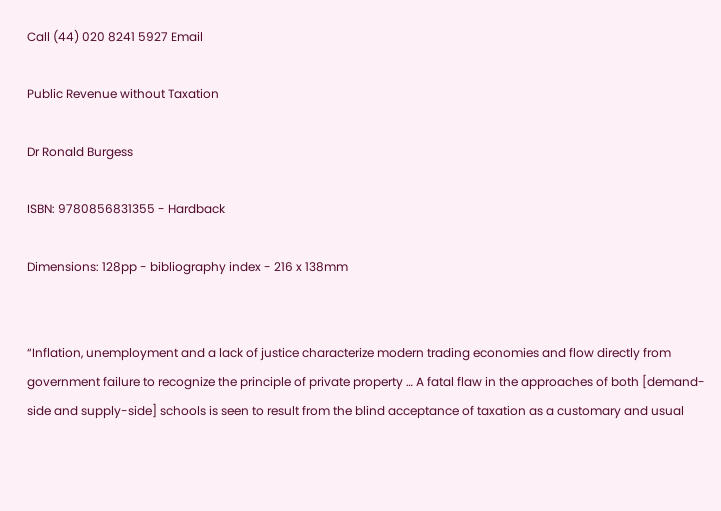Call (44) 020 8241 5927 Email

Public Revenue without Taxation

Dr Ronald Burgess

ISBN: 9780856831355 - Hardback

Dimensions: 128pp - bibliography index - 216 x 138mm


“Inflation, unemployment and a lack of justice characterize modern trading economies and flow directly from government failure to recognize the principle of private property … A fatal flaw in the approaches of both [demand-side and supply-side] schools is seen to result from the blind acceptance of taxation as a customary and usual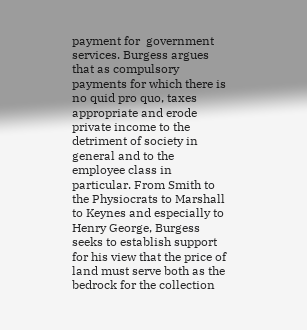payment for  government services. Burgess argues that as compulsory payments for which there is no quid pro quo, taxes appropriate and erode private income to the detriment of society in general and to the employee class in particular. From Smith to the Physiocrats to Marshall to Keynes and especially to Henry George, Burgess seeks to establish support for his view that the price of land must serve both as the bedrock for the collection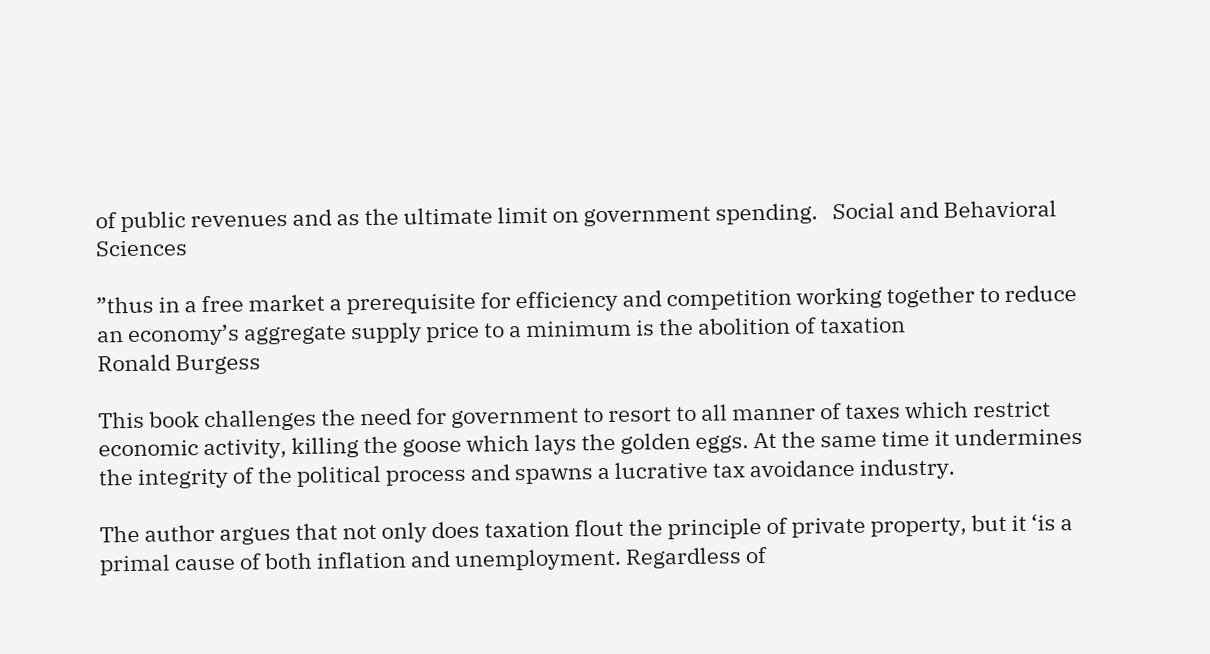of public revenues and as the ultimate limit on government spending.   Social and Behavioral Sciences

”thus in a free market a prerequisite for efficiency and competition working together to reduce an economy’s aggregate supply price to a minimum is the abolition of taxation
Ronald Burgess

This book challenges the need for government to resort to all manner of taxes which restrict  economic activity, killing the goose which lays the golden eggs. At the same time it undermines the integrity of the political process and spawns a lucrative tax avoidance industry.

The author argues that not only does taxation flout the principle of private property, but it ‘is a primal cause of both inflation and unemployment. Regardless of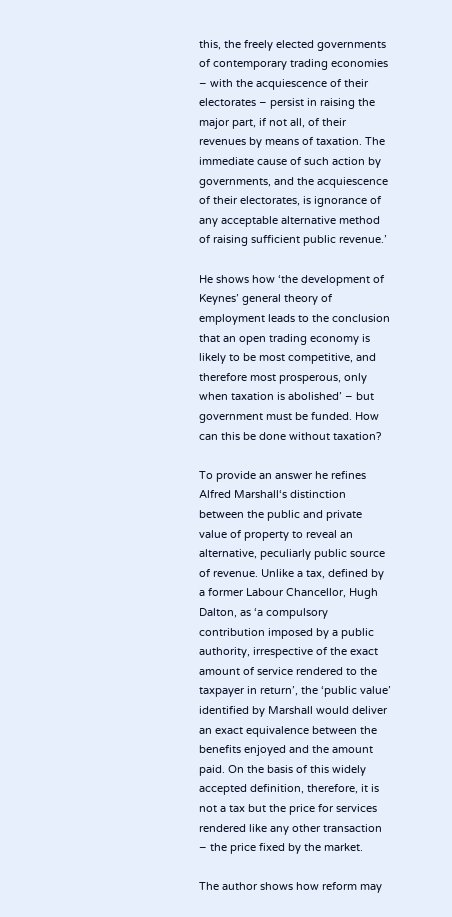this, the freely elected governments of contemporary trading economies – with the acquiescence of their electorates – persist in raising the major part, if not all, of their revenues by means of taxation. The immediate cause of such action by governments, and the acquiescence of their electorates, is ignorance of any acceptable alternative method of raising sufficient public revenue.’

He shows how ‘the development of Keynes’ general theory of employment leads to the conclusion that an open trading economy is likely to be most competitive, and therefore most prosperous, only when taxation is abolished’ – but government must be funded. How can this be done without taxation?

To provide an answer he refines Alfred Marshall‘s distinction between the public and private value of property to reveal an alternative, peculiarly public source of revenue. Unlike a tax, defined by a former Labour Chancellor, Hugh Dalton, as ‘a compulsory contribution imposed by a public authority, irrespective of the exact amount of service rendered to the taxpayer in return’, the ‘public value’ identified by Marshall would deliver an exact equivalence between the benefits enjoyed and the amount paid. On the basis of this widely accepted definition, therefore, it is not a tax but the price for services rendered like any other transaction – the price fixed by the market.

The author shows how reform may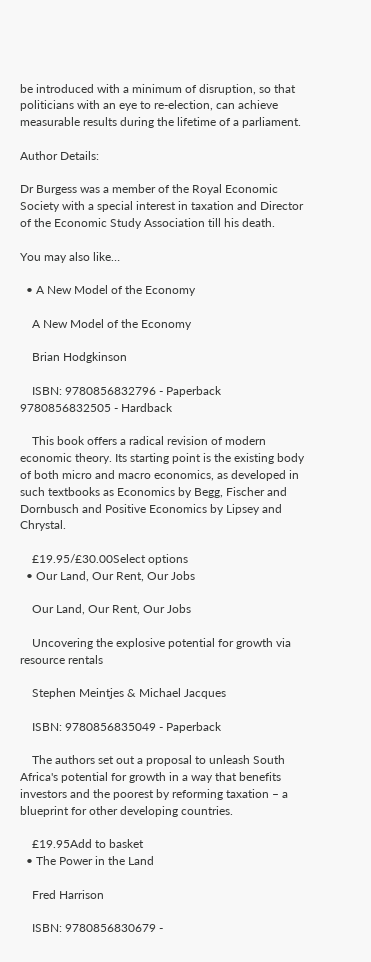be introduced with a minimum of disruption, so that politicians with an eye to re-election, can achieve measurable results during the lifetime of a parliament.

Author Details:

Dr Burgess was a member of the Royal Economic Society with a special interest in taxation and Director of the Economic Study Association till his death.

You may also like…

  • A New Model of the Economy

    A New Model of the Economy

    Brian Hodgkinson

    ISBN: 9780856832796 - Paperback 9780856832505 - Hardback

    This book offers a radical revision of modern economic theory. Its starting point is the existing body of both micro and macro economics, as developed in such textbooks as Economics by Begg, Fischer and Dornbusch and Positive Economics by Lipsey and Chrystal.

    £19.95/£30.00Select options
  • Our Land, Our Rent, Our Jobs

    Our Land, Our Rent, Our Jobs

    Uncovering the explosive potential for growth via resource rentals

    Stephen Meintjes & Michael Jacques

    ISBN: 9780856835049 - Paperback

    The authors set out a proposal to unleash South Africa's potential for growth in a way that benefits investors and the poorest by reforming taxation – a blueprint for other developing countries.

    £19.95Add to basket
  • The Power in the Land

    Fred Harrison

    ISBN: 9780856830679 -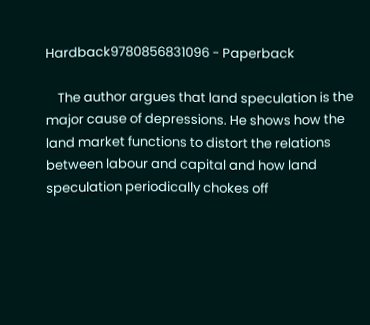Hardback9780856831096 - Paperback

    The author argues that land speculation is the major cause of depressions. He shows how the land market functions to distort the relations between labour and capital and how land speculation periodically chokes off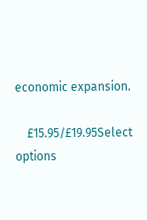economic expansion.

    £15.95/£19.95Select options